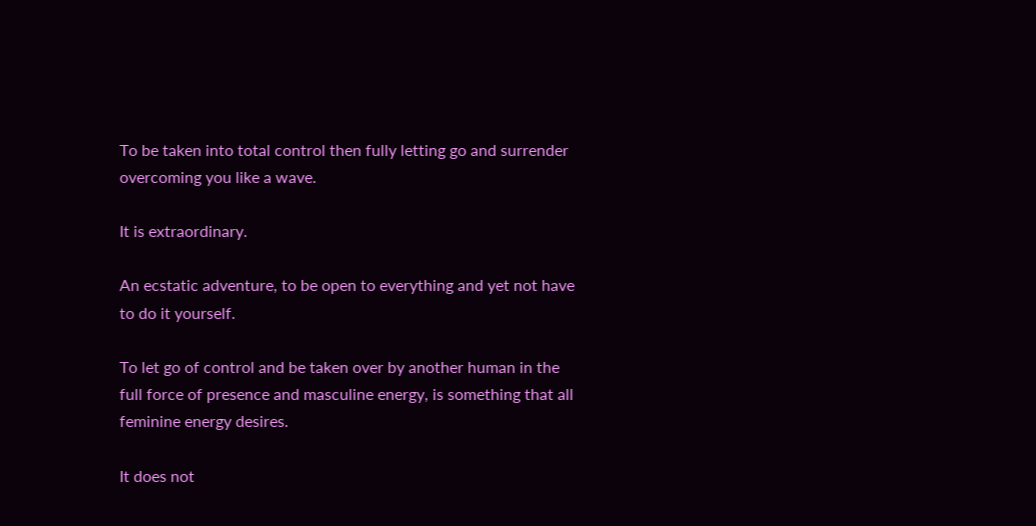To be taken into total control then fully letting go and surrender overcoming you like a wave.

It is extraordinary.

An ecstatic adventure, to be open to everything and yet not have to do it yourself.

To let go of control and be taken over by another human in the full force of presence and masculine energy, is something that all feminine energy desires.

It does not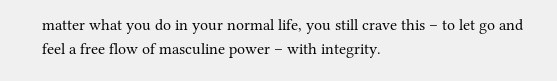matter what you do in your normal life, you still crave this – to let go and feel a free flow of masculine power – with integrity.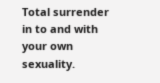Total surrender in to and with your own sexuality.